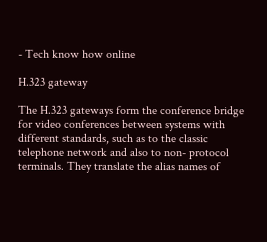- Tech know how online

H.323 gateway

The H.323 gateways form the conference bridge for video conferences between systems with different standards, such as to the classic telephone network and also to non- protocol terminals. They translate the alias names of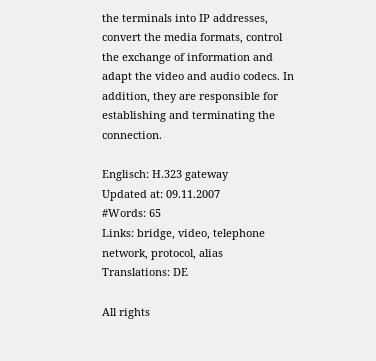the terminals into IP addresses, convert the media formats, control the exchange of information and adapt the video and audio codecs. In addition, they are responsible for establishing and terminating the connection.

Englisch: H.323 gateway
Updated at: 09.11.2007
#Words: 65
Links: bridge, video, telephone network, protocol, alias
Translations: DE

All rights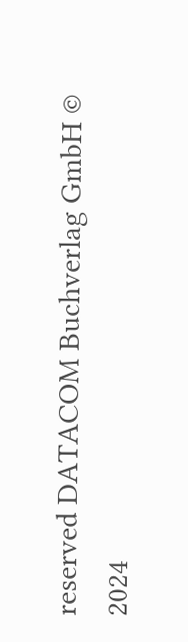reserved DATACOM Buchverlag GmbH © 2024